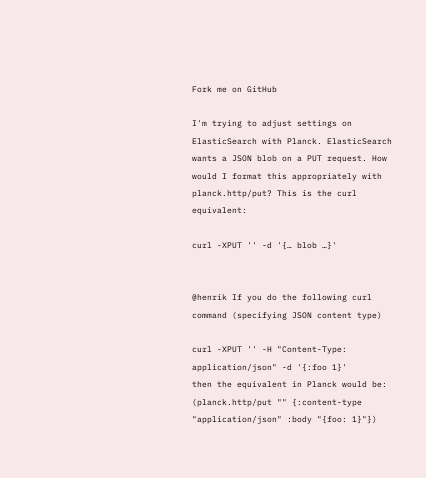Fork me on GitHub

I'm trying to adjust settings on ElasticSearch with Planck. ElasticSearch wants a JSON blob on a PUT request. How would I format this appropriately with planck.http/put? This is the curl equivalent:

curl -XPUT '' -d '{… blob …}'


@henrik If you do the following curl command (specifying JSON content type)

curl -XPUT '' -H "Content-Type: application/json" -d '{:foo 1}'
then the equivalent in Planck would be:
(planck.http/put "" {:content-type "application/json" :body "{foo: 1}"})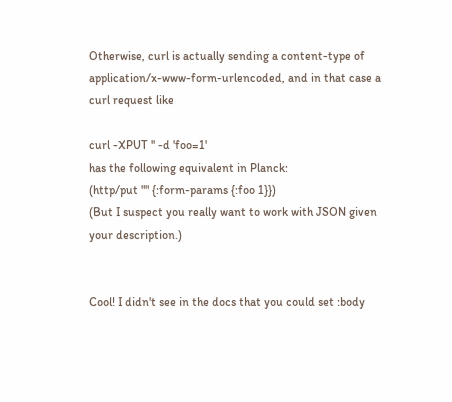Otherwise, curl is actually sending a content-type of application/x-www-form-urlencoded, and in that case a curl request like

curl -XPUT '' -d 'foo=1'
has the following equivalent in Planck:
(http/put "" {:form-params {:foo 1}})
(But I suspect you really want to work with JSON given your description.)


Cool! I didn't see in the docs that you could set :body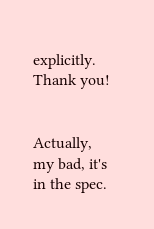explicitly. Thank you!


Actually, my bad, it's in the spec.